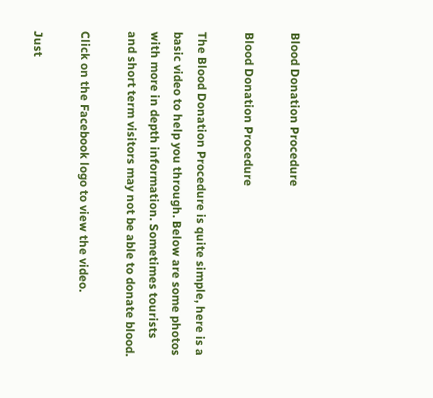Blood Donation Procedure

Blood Donation Procedure

The Blood Donation Procedure is quite simple, here is a basic video to help you through. Below are some photos with more in depth information. Sometimes tourists and short term visitors may not be able to donate blood.

Click on the Facebook logo to view the video.

Just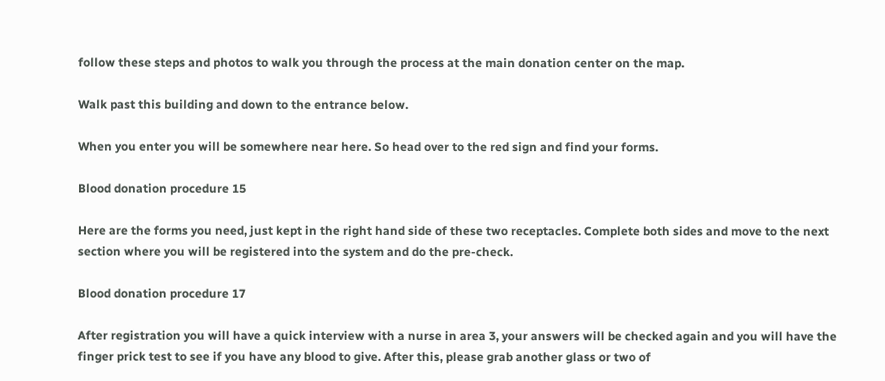follow these steps and photos to walk you through the process at the main donation center on the map.

Walk past this building and down to the entrance below.

When you enter you will be somewhere near here. So head over to the red sign and find your forms.

Blood donation procedure 15

Here are the forms you need, just kept in the right hand side of these two receptacles. Complete both sides and move to the next section where you will be registered into the system and do the pre-check.

Blood donation procedure 17

After registration you will have a quick interview with a nurse in area 3, your answers will be checked again and you will have the finger prick test to see if you have any blood to give. After this, please grab another glass or two of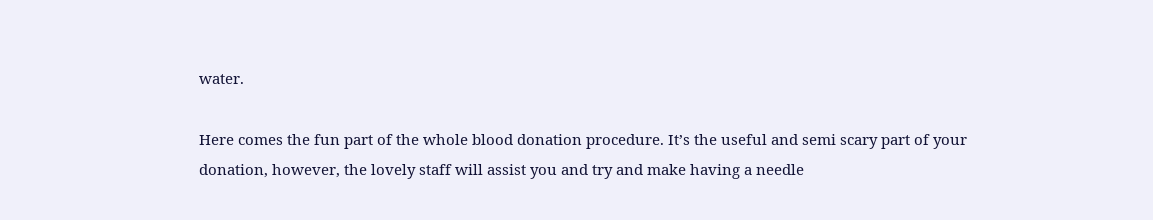water.

Here comes the fun part of the whole blood donation procedure. It’s the useful and semi scary part of your donation, however, the lovely staff will assist you and try and make having a needle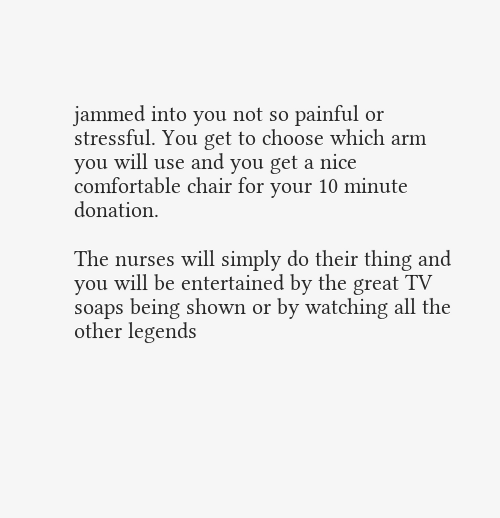jammed into you not so painful or stressful. You get to choose which arm you will use and you get a nice comfortable chair for your 10 minute donation.

The nurses will simply do their thing and you will be entertained by the great TV soaps being shown or by watching all the other legends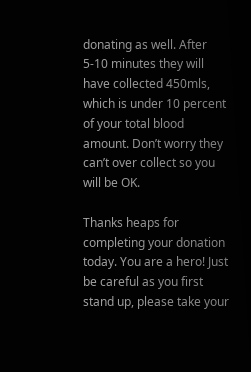donating as well. After 5-10 minutes they will have collected 450mls, which is under 10 percent of your total blood amount. Don’t worry they can’t over collect so you will be OK.

Thanks heaps for completing your donation today. You are a hero! Just be careful as you first stand up, please take your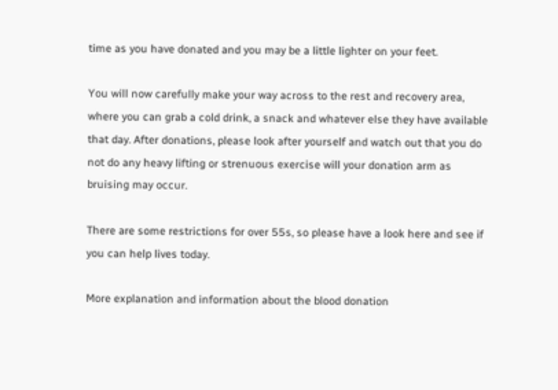time as you have donated and you may be a little lighter on your feet.

You will now carefully make your way across to the rest and recovery area, where you can grab a cold drink, a snack and whatever else they have available that day. After donations, please look after yourself and watch out that you do not do any heavy lifting or strenuous exercise will your donation arm as bruising may occur.

There are some restrictions for over 55s, so please have a look here and see if you can help lives today.

More explanation and information about the blood donation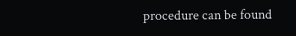procedure can be found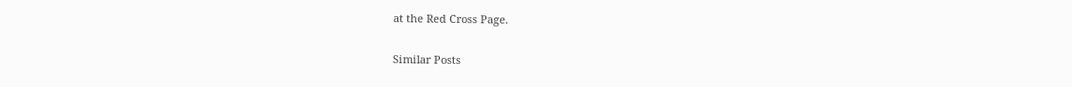at the Red Cross Page.

Similar Posts